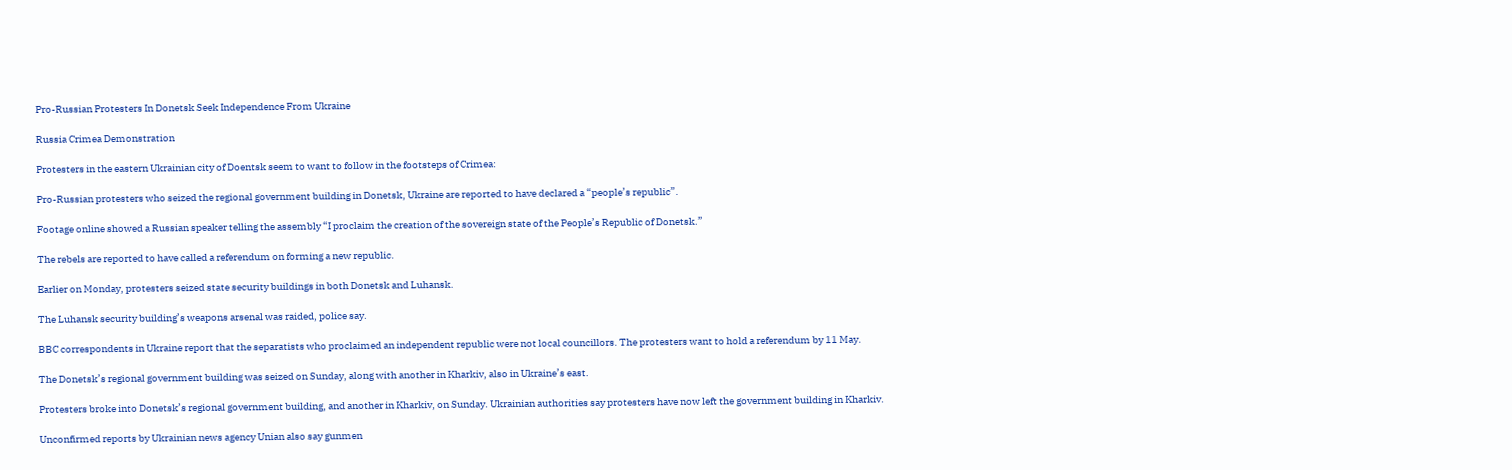Pro-Russian Protesters In Donetsk Seek Independence From Ukraine

Russia Crimea Demonstration

Protesters in the eastern Ukrainian city of Doentsk seem to want to follow in the footsteps of Crimea:

Pro-Russian protesters who seized the regional government building in Donetsk, Ukraine are reported to have declared a “people’s republic”.

Footage online showed a Russian speaker telling the assembly “I proclaim the creation of the sovereign state of the People’s Republic of Donetsk.”

The rebels are reported to have called a referendum on forming a new republic.

Earlier on Monday, protesters seized state security buildings in both Donetsk and Luhansk.

The Luhansk security building’s weapons arsenal was raided, police say.

BBC correspondents in Ukraine report that the separatists who proclaimed an independent republic were not local councillors. The protesters want to hold a referendum by 11 May.

The Donetsk’s regional government building was seized on Sunday, along with another in Kharkiv, also in Ukraine’s east.

Protesters broke into Donetsk’s regional government building, and another in Kharkiv, on Sunday. Ukrainian authorities say protesters have now left the government building in Kharkiv.

Unconfirmed reports by Ukrainian news agency Unian also say gunmen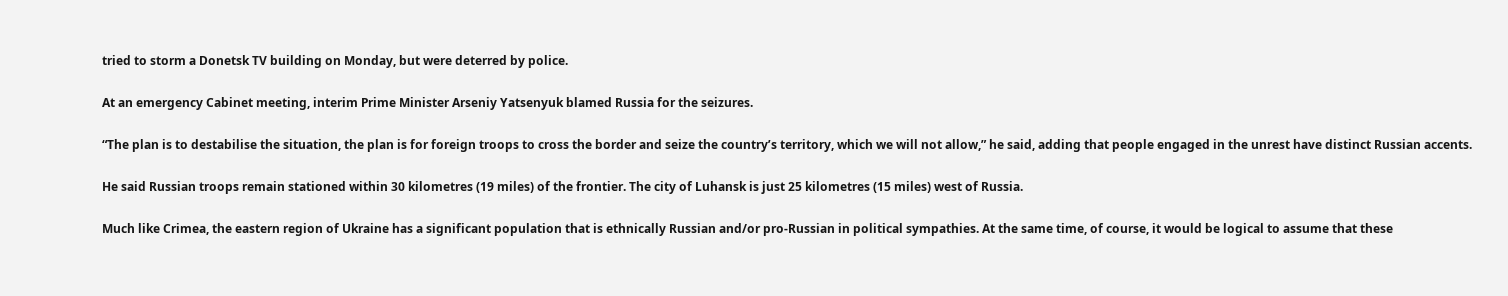tried to storm a Donetsk TV building on Monday, but were deterred by police.

At an emergency Cabinet meeting, interim Prime Minister Arseniy Yatsenyuk blamed Russia for the seizures.

“The plan is to destabilise the situation, the plan is for foreign troops to cross the border and seize the country’s territory, which we will not allow,” he said, adding that people engaged in the unrest have distinct Russian accents.

He said Russian troops remain stationed within 30 kilometres (19 miles) of the frontier. The city of Luhansk is just 25 kilometres (15 miles) west of Russia.

Much like Crimea, the eastern region of Ukraine has a significant population that is ethnically Russian and/or pro-Russian in political sympathies. At the same time, of course, it would be logical to assume that these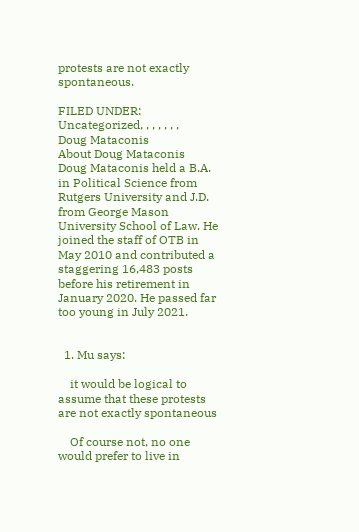protests are not exactly spontaneous.

FILED UNDER: Uncategorized, , , , , , ,
Doug Mataconis
About Doug Mataconis
Doug Mataconis held a B.A. in Political Science from Rutgers University and J.D. from George Mason University School of Law. He joined the staff of OTB in May 2010 and contributed a staggering 16,483 posts before his retirement in January 2020. He passed far too young in July 2021.


  1. Mu says:

    it would be logical to assume that these protests are not exactly spontaneous

    Of course not, no one would prefer to live in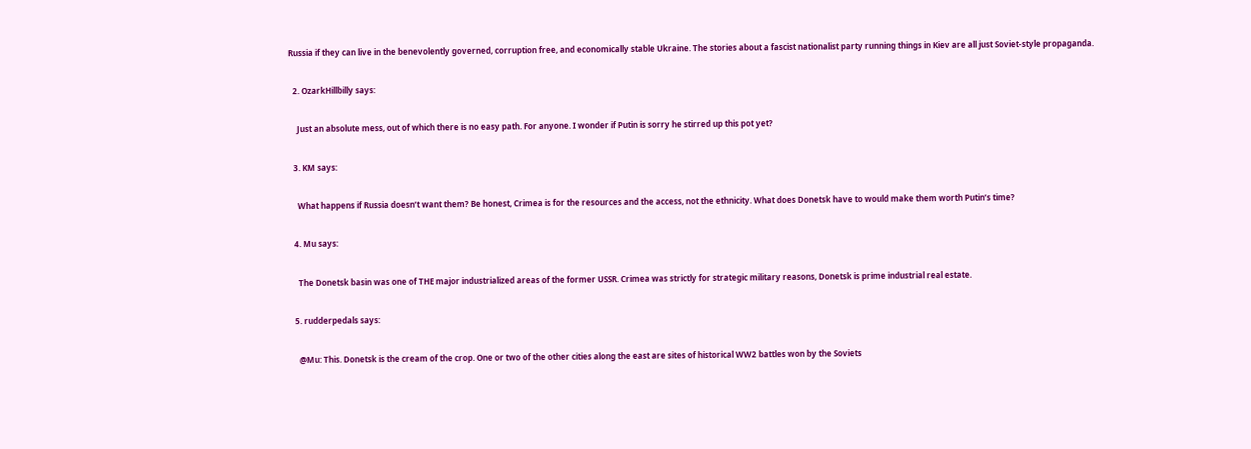Russia if they can live in the benevolently governed, corruption free, and economically stable Ukraine. The stories about a fascist nationalist party running things in Kiev are all just Soviet-style propaganda.

  2. OzarkHillbilly says:

    Just an absolute mess, out of which there is no easy path. For anyone. I wonder if Putin is sorry he stirred up this pot yet?

  3. KM says:

    What happens if Russia doesn’t want them? Be honest, Crimea is for the resources and the access, not the ethnicity. What does Donetsk have to would make them worth Putin’s time?

  4. Mu says:

    The Donetsk basin was one of THE major industrialized areas of the former USSR. Crimea was strictly for strategic military reasons, Donetsk is prime industrial real estate.

  5. rudderpedals says:

    @Mu: This. Donetsk is the cream of the crop. One or two of the other cities along the east are sites of historical WW2 battles won by the Soviets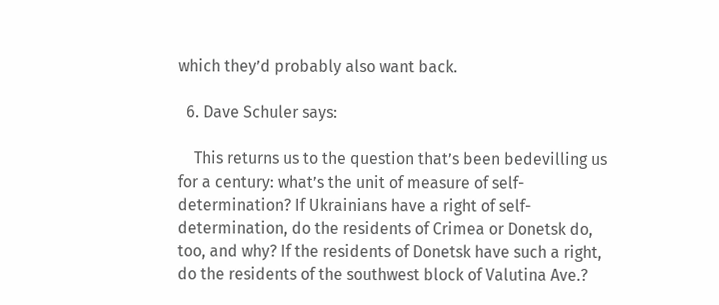which they’d probably also want back.

  6. Dave Schuler says:

    This returns us to the question that’s been bedevilling us for a century: what’s the unit of measure of self-determination? If Ukrainians have a right of self-determination, do the residents of Crimea or Donetsk do, too, and why? If the residents of Donetsk have such a right, do the residents of the southwest block of Valutina Ave.?